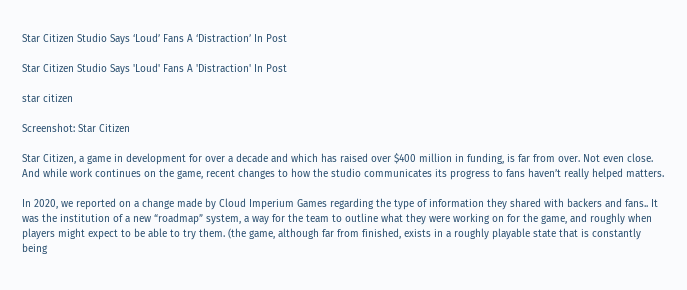Star Citizen Studio Says ‘Loud’ Fans A ‘Distraction’ In Post

Star Citizen Studio Says 'Loud' Fans A 'Distraction' In Post

star citizen

Screenshot: Star Citizen

Star Citizen, a game in development for over a decade and which has raised over $400 million in funding, is far from over. Not even close. And while work continues on the game, recent changes to how the studio communicates its progress to fans haven’t really helped matters.

In 2020, we reported on a change made by Cloud Imperium Games regarding the type of information they shared with backers and fans.. It was the institution of a new “roadmap” system, a way for the team to outline what they were working on for the game, and roughly when players might expect to be able to try them. (the game, although far from finished, exists in a roughly playable state that is constantly being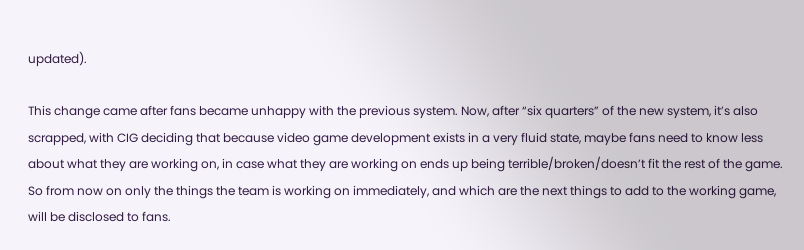updated).

This change came after fans became unhappy with the previous system. Now, after “six quarters” of the new system, it’s also scrapped, with CIG deciding that because video game development exists in a very fluid state, maybe fans need to know less about what they are working on, in case what they are working on ends up being terrible/broken/doesn’t fit the rest of the game. So from now on only the things the team is working on immediately, and which are the next things to add to the working game, will be disclosed to fans.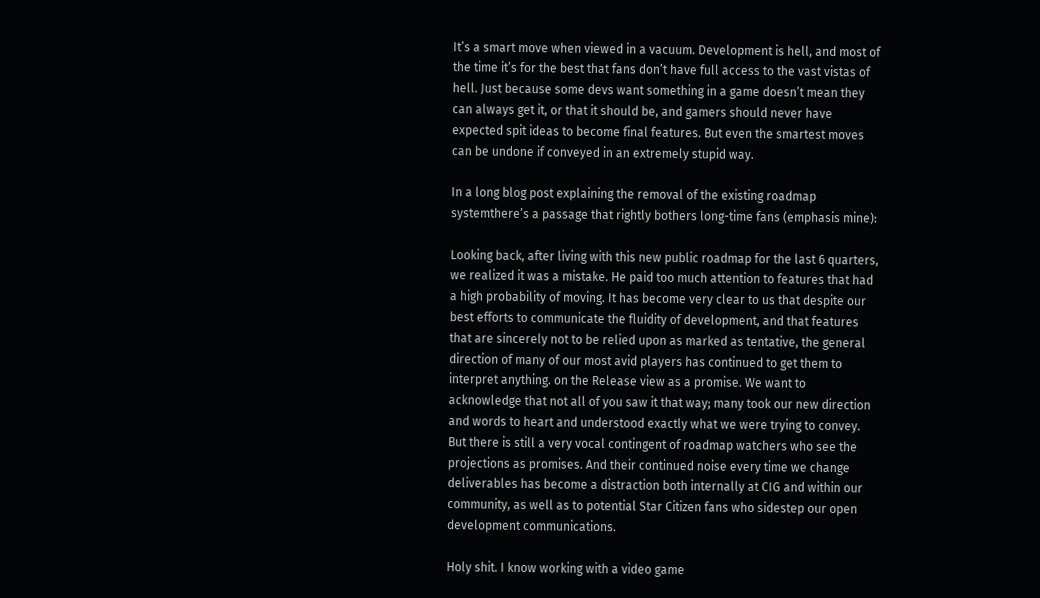It’s a smart move when viewed in a vacuum. Development is hell, and most of the time it’s for the best that fans don’t have full access to the vast vistas of hell. Just because some devs want something in a game doesn’t mean they can always get it, or that it should be, and gamers should never have expected spit ideas to become final features. But even the smartest moves can be undone if conveyed in an extremely stupid way.

In a long blog post explaining the removal of the existing roadmap systemthere’s a passage that rightly bothers long-time fans (emphasis mine):

Looking back, after living with this new public roadmap for the last 6 quarters, we realized it was a mistake. He paid too much attention to features that had a high probability of moving. It has become very clear to us that despite our best efforts to communicate the fluidity of development, and that features that are sincerely not to be relied upon as marked as tentative, the general direction of many of our most avid players has continued to get them to interpret anything. on the Release view as a promise. We want to acknowledge that not all of you saw it that way; many took our new direction and words to heart and understood exactly what we were trying to convey. But there is still a very vocal contingent of roadmap watchers who see the projections as promises. And their continued noise every time we change deliverables has become a distraction both internally at CIG and within our community, as well as to potential Star Citizen fans who sidestep our open development communications.

Holy shit. I know working with a video game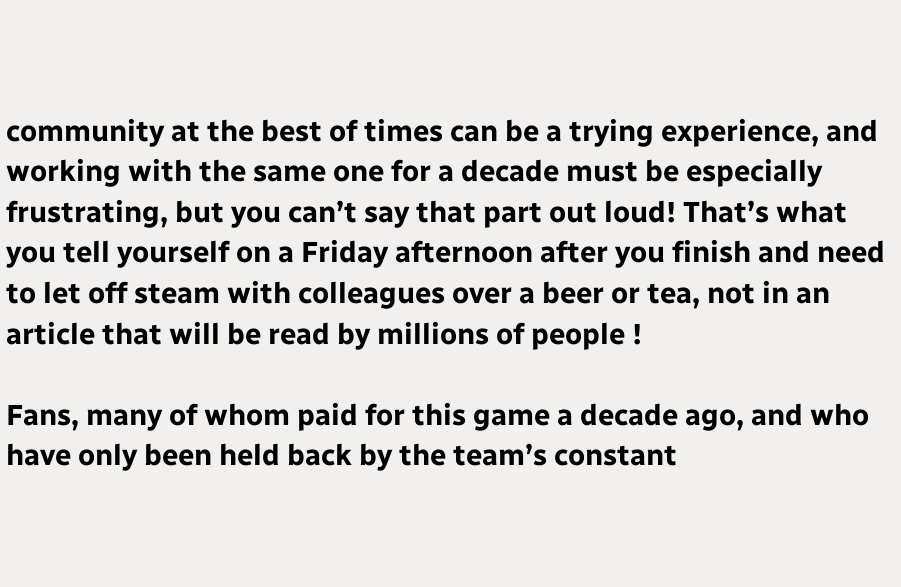community at the best of times can be a trying experience, and working with the same one for a decade must be especially frustrating, but you can’t say that part out loud! That’s what you tell yourself on a Friday afternoon after you finish and need to let off steam with colleagues over a beer or tea, not in an article that will be read by millions of people !

Fans, many of whom paid for this game a decade ago, and who have only been held back by the team’s constant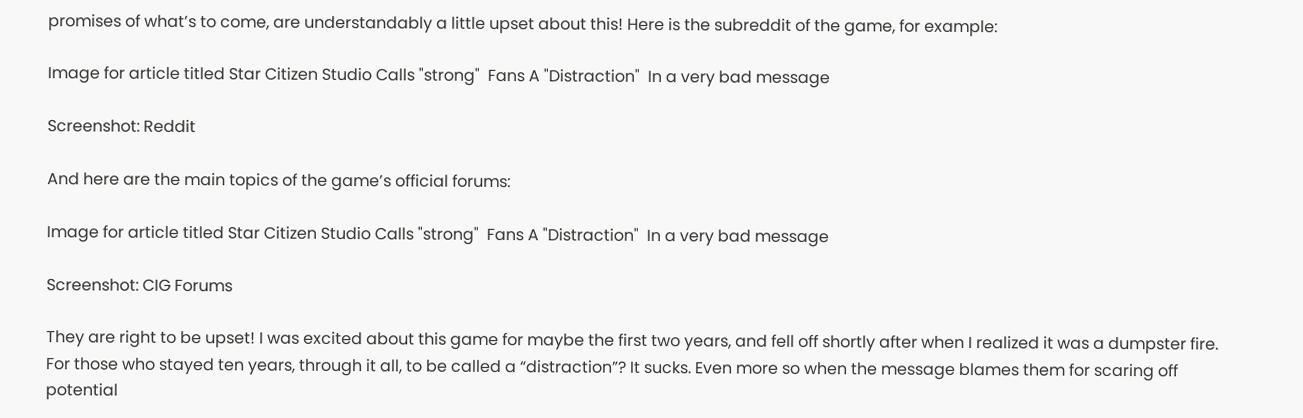promises of what’s to come, are understandably a little upset about this! Here is the subreddit of the game, for example:

Image for article titled Star Citizen Studio Calls "strong"  Fans A "Distraction"  In a very bad message

Screenshot: Reddit

And here are the main topics of the game’s official forums:

Image for article titled Star Citizen Studio Calls "strong"  Fans A "Distraction"  In a very bad message

Screenshot: CIG Forums

They are right to be upset! I was excited about this game for maybe the first two years, and fell off shortly after when I realized it was a dumpster fire. For those who stayed ten years, through it all, to be called a “distraction”? It sucks. Even more so when the message blames them for scaring off potential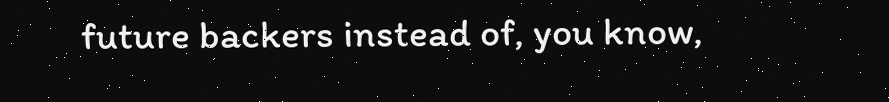future backers instead of, you know,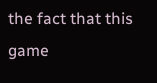the fact that this game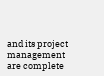and its project management are complete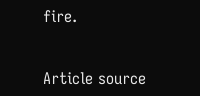fire.


Article source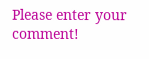Please enter your comment!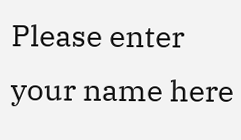Please enter your name here